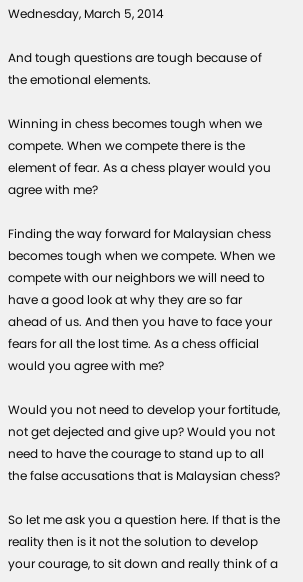Wednesday, March 5, 2014

And tough questions are tough because of the emotional elements.

Winning in chess becomes tough when we compete. When we compete there is the element of fear. As a chess player would you agree with me?

Finding the way forward for Malaysian chess becomes tough when we compete. When we compete with our neighbors we will need to have a good look at why they are so far ahead of us. And then you have to face your fears for all the lost time. As a chess official would you agree with me?

Would you not need to develop your fortitude, not get dejected and give up? Would you not need to have the courage to stand up to all the false accusations that is Malaysian chess?

So let me ask you a question here. If that is the reality then is it not the solution to develop your courage, to sit down and really think of a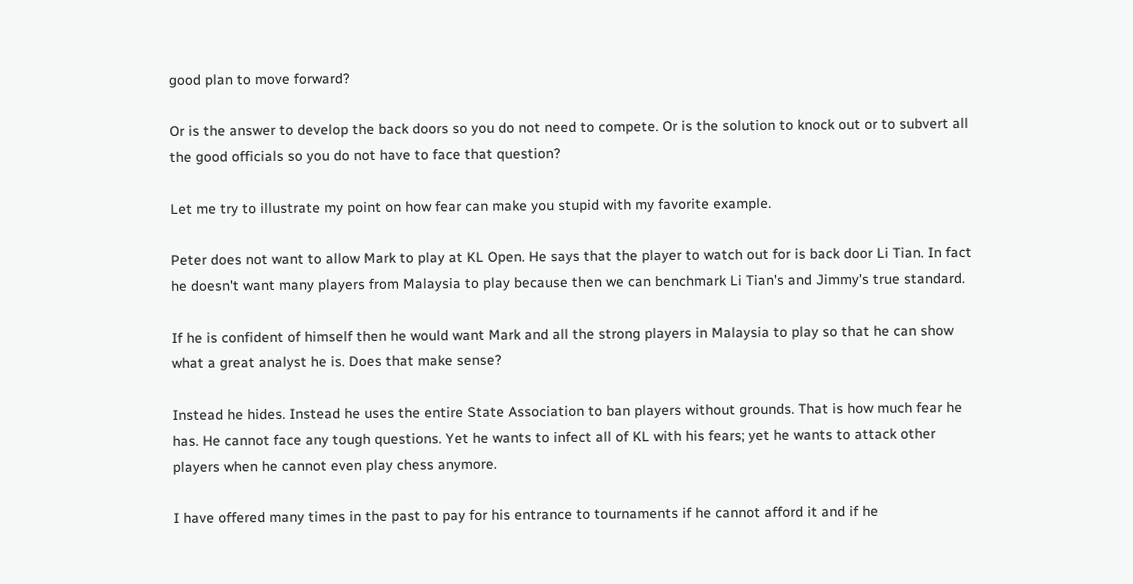good plan to move forward?

Or is the answer to develop the back doors so you do not need to compete. Or is the solution to knock out or to subvert all the good officials so you do not have to face that question?

Let me try to illustrate my point on how fear can make you stupid with my favorite example.

Peter does not want to allow Mark to play at KL Open. He says that the player to watch out for is back door Li Tian. In fact he doesn't want many players from Malaysia to play because then we can benchmark Li Tian's and Jimmy's true standard.

If he is confident of himself then he would want Mark and all the strong players in Malaysia to play so that he can show what a great analyst he is. Does that make sense?

Instead he hides. Instead he uses the entire State Association to ban players without grounds. That is how much fear he has. He cannot face any tough questions. Yet he wants to infect all of KL with his fears; yet he wants to attack other players when he cannot even play chess anymore.

I have offered many times in the past to pay for his entrance to tournaments if he cannot afford it and if he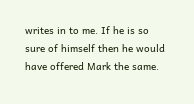writes in to me. If he is so sure of himself then he would have offered Mark the same.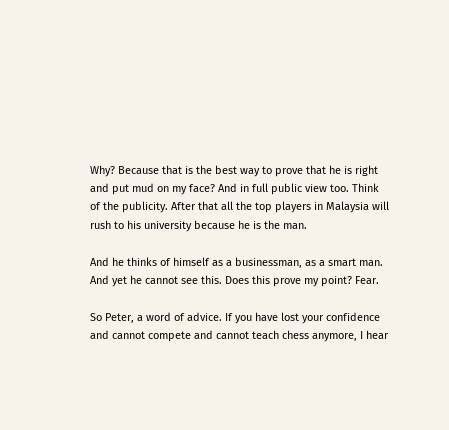Why? Because that is the best way to prove that he is right and put mud on my face? And in full public view too. Think of the publicity. After that all the top players in Malaysia will rush to his university because he is the man.

And he thinks of himself as a businessman, as a smart man. And yet he cannot see this. Does this prove my point? Fear.

So Peter, a word of advice. If you have lost your confidence and cannot compete and cannot teach chess anymore, I hear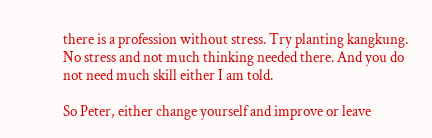there is a profession without stress. Try planting kangkung. No stress and not much thinking needed there. And you do not need much skill either I am told.

So Peter, either change yourself and improve or leave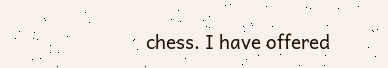chess. I have offered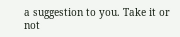a suggestion to you. Take it or not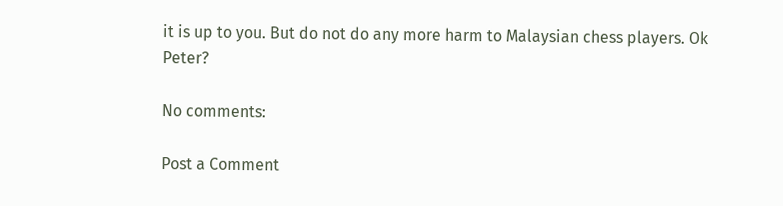it is up to you. But do not do any more harm to Malaysian chess players. Ok Peter?

No comments:

Post a Comment